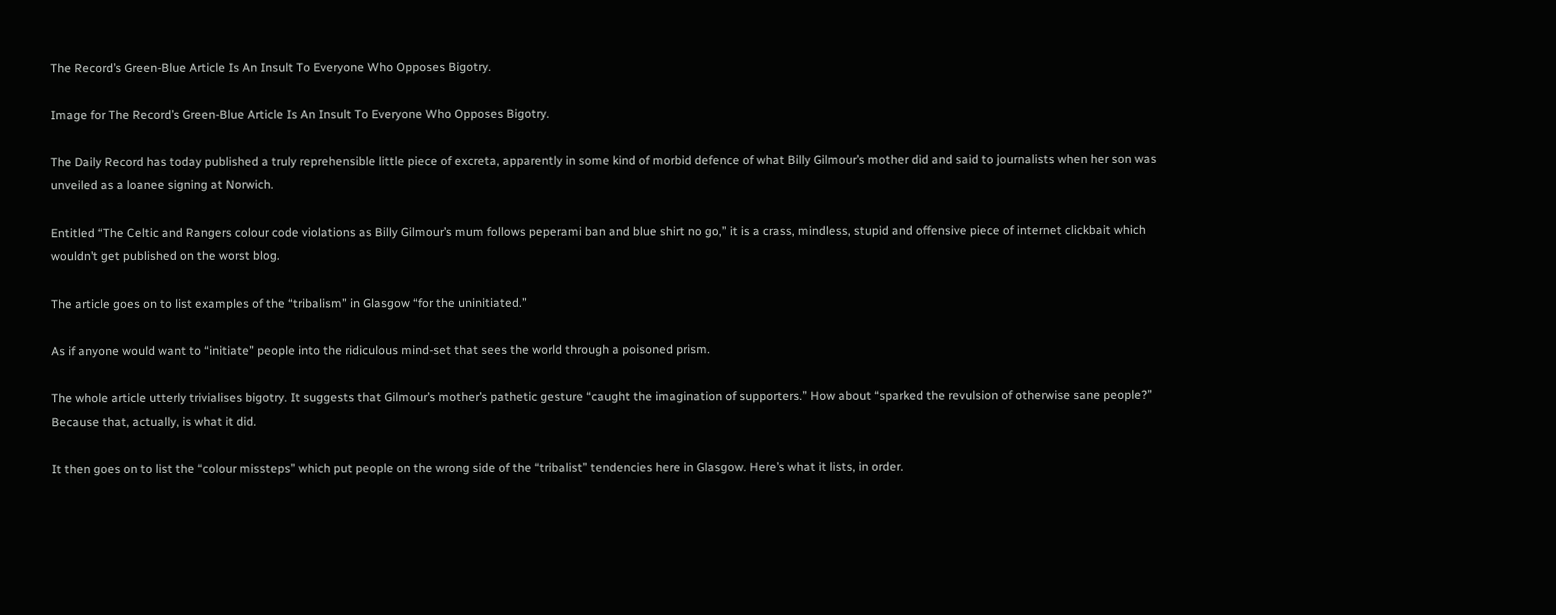The Record’s Green-Blue Article Is An Insult To Everyone Who Opposes Bigotry.

Image for The Record’s Green-Blue Article Is An Insult To Everyone Who Opposes Bigotry.

The Daily Record has today published a truly reprehensible little piece of excreta, apparently in some kind of morbid defence of what Billy Gilmour’s mother did and said to journalists when her son was unveiled as a loanee signing at Norwich.

Entitled “The Celtic and Rangers colour code violations as Billy Gilmour’s mum follows peperami ban and blue shirt no go,” it is a crass, mindless, stupid and offensive piece of internet clickbait which wouldn’t get published on the worst blog.

The article goes on to list examples of the “tribalism” in Glasgow “for the uninitiated.”

As if anyone would want to “initiate” people into the ridiculous mind-set that sees the world through a poisoned prism.

The whole article utterly trivialises bigotry. It suggests that Gilmour’s mother’s pathetic gesture “caught the imagination of supporters.” How about “sparked the revulsion of otherwise sane people?” Because that, actually, is what it did.

It then goes on to list the “colour missteps” which put people on the wrong side of the “tribalist” tendencies here in Glasgow. Here’s what it lists, in order.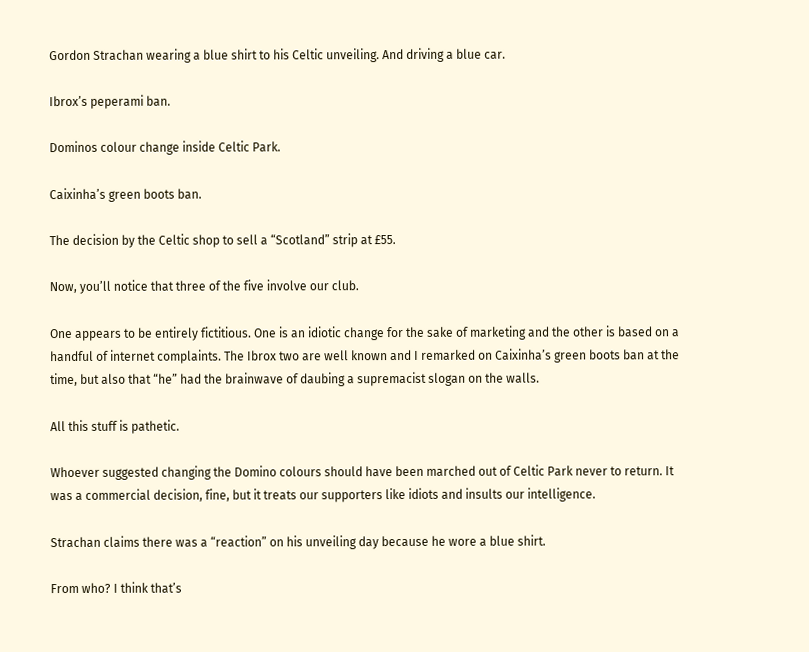Gordon Strachan wearing a blue shirt to his Celtic unveiling. And driving a blue car.

Ibrox’s peperami ban.

Dominos colour change inside Celtic Park.

Caixinha’s green boots ban.

The decision by the Celtic shop to sell a “Scotland” strip at £55.

Now, you’ll notice that three of the five involve our club.

One appears to be entirely fictitious. One is an idiotic change for the sake of marketing and the other is based on a handful of internet complaints. The Ibrox two are well known and I remarked on Caixinha’s green boots ban at the time, but also that “he” had the brainwave of daubing a supremacist slogan on the walls.

All this stuff is pathetic.

Whoever suggested changing the Domino colours should have been marched out of Celtic Park never to return. It was a commercial decision, fine, but it treats our supporters like idiots and insults our intelligence.

Strachan claims there was a “reaction” on his unveiling day because he wore a blue shirt.

From who? I think that’s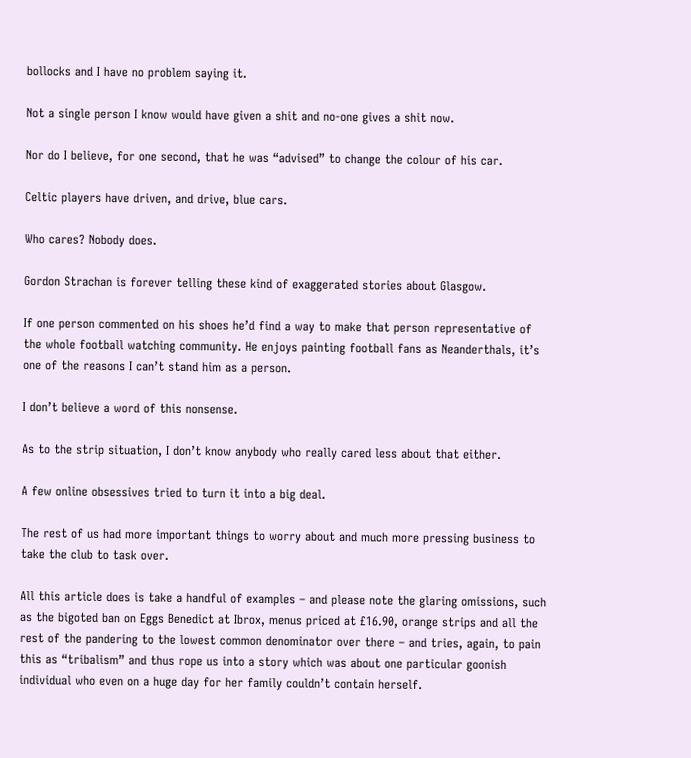bollocks and I have no problem saying it.

Not a single person I know would have given a shit and no-one gives a shit now.

Nor do I believe, for one second, that he was “advised” to change the colour of his car.

Celtic players have driven, and drive, blue cars.

Who cares? Nobody does.

Gordon Strachan is forever telling these kind of exaggerated stories about Glasgow.

If one person commented on his shoes he’d find a way to make that person representative of the whole football watching community. He enjoys painting football fans as Neanderthals, it’s one of the reasons I can’t stand him as a person.

I don’t believe a word of this nonsense.

As to the strip situation, I don’t know anybody who really cared less about that either.

A few online obsessives tried to turn it into a big deal.

The rest of us had more important things to worry about and much more pressing business to take the club to task over.

All this article does is take a handful of examples – and please note the glaring omissions, such as the bigoted ban on Eggs Benedict at Ibrox, menus priced at £16.90, orange strips and all the rest of the pandering to the lowest common denominator over there – and tries, again, to pain this as “tribalism” and thus rope us into a story which was about one particular goonish individual who even on a huge day for her family couldn’t contain herself.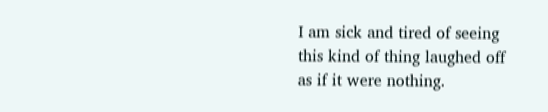I am sick and tired of seeing this kind of thing laughed off as if it were nothing.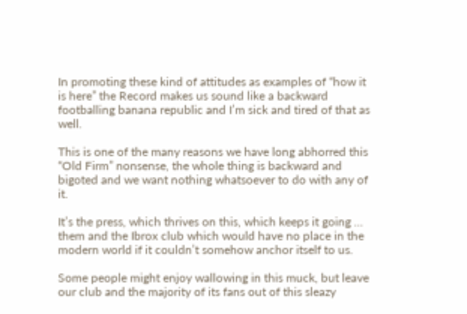In promoting these kind of attitudes as examples of “how it is here” the Record makes us sound like a backward footballing banana republic and I’m sick and tired of that as well.

This is one of the many reasons we have long abhorred this “Old Firm” nonsense, the whole thing is backward and bigoted and we want nothing whatsoever to do with any of it.

It’s the press, which thrives on this, which keeps it going … them and the Ibrox club which would have no place in the modern world if it couldn’t somehow anchor itself to us.

Some people might enjoy wallowing in this muck, but leave our club and the majority of its fans out of this sleazy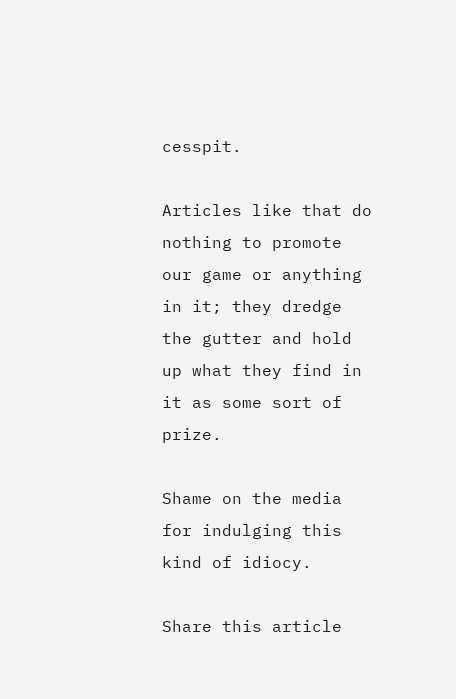cesspit.

Articles like that do nothing to promote our game or anything in it; they dredge the gutter and hold up what they find in it as some sort of prize.

Shame on the media for indulging this kind of idiocy.

Share this article